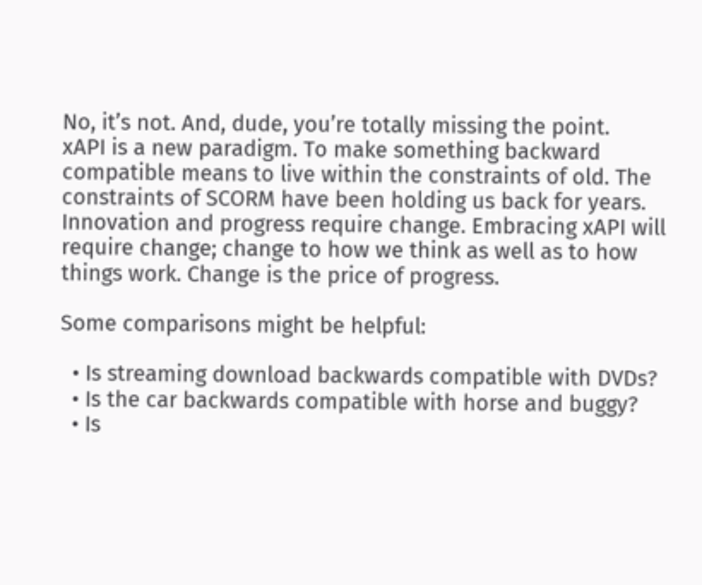No, it’s not. And, dude, you’re totally missing the point.
xAPI is a new paradigm. To make something backward compatible means to live within the constraints of old. The constraints of SCORM have been holding us back for years.
Innovation and progress require change. Embracing xAPI will require change; change to how we think as well as to how things work. Change is the price of progress.

Some comparisons might be helpful:

  • Is streaming download backwards compatible with DVDs?
  • Is the car backwards compatible with horse and buggy?
  • Is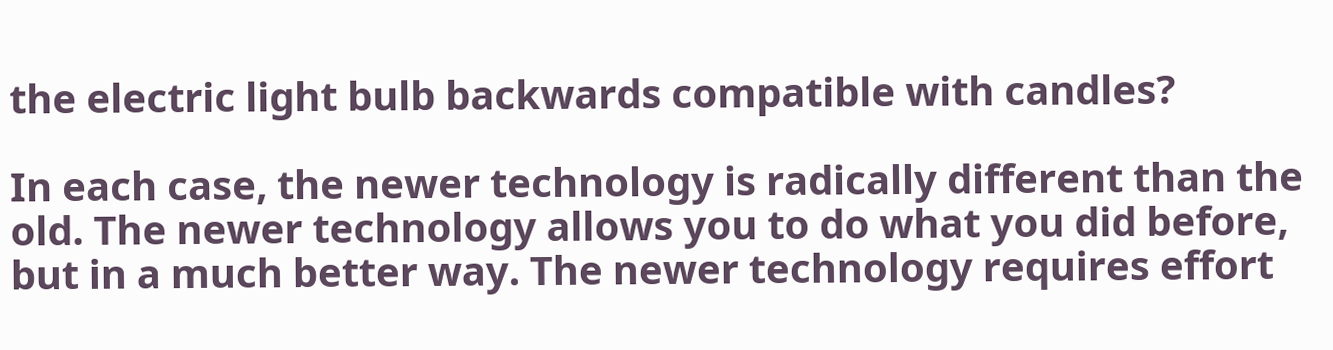the electric light bulb backwards compatible with candles?

In each case, the newer technology is radically different than the old. The newer technology allows you to do what you did before, but in a much better way. The newer technology requires effort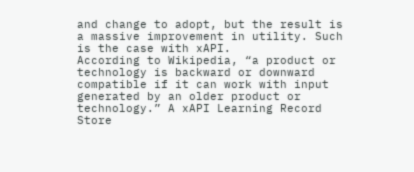and change to adopt, but the result is a massive improvement in utility. Such is the case with xAPI.
According to Wikipedia, “a product or technology is backward or downward compatible if it can work with input generated by an older product or technology.” A xAPI Learning Record Store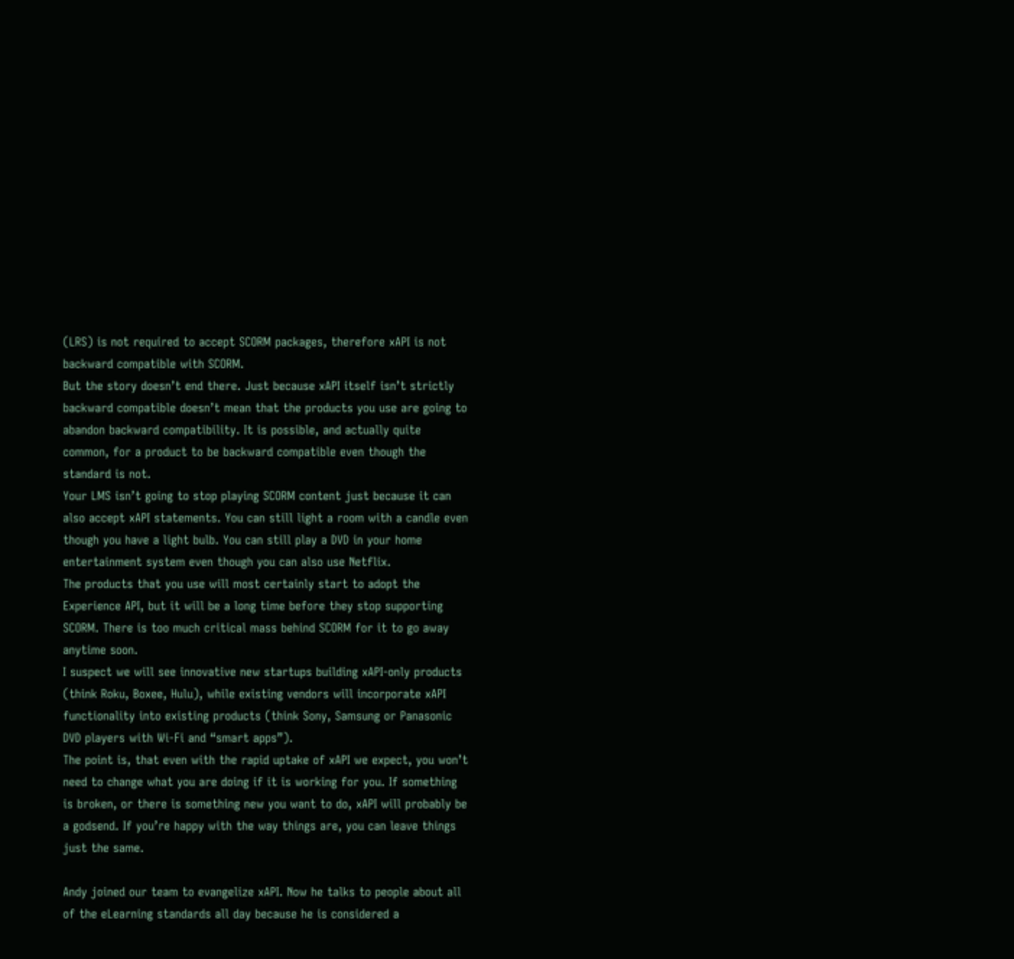(LRS) is not required to accept SCORM packages, therefore xAPI is not backward compatible with SCORM.
But the story doesn’t end there. Just because xAPI itself isn’t strictly backward compatible doesn’t mean that the products you use are going to abandon backward compatibility. It is possible, and actually quite common, for a product to be backward compatible even though the standard is not.
Your LMS isn’t going to stop playing SCORM content just because it can also accept xAPI statements. You can still light a room with a candle even though you have a light bulb. You can still play a DVD in your home entertainment system even though you can also use Netflix.
The products that you use will most certainly start to adopt the Experience API, but it will be a long time before they stop supporting SCORM. There is too much critical mass behind SCORM for it to go away anytime soon.
I suspect we will see innovative new startups building xAPI-only products (think Roku, Boxee, Hulu), while existing vendors will incorporate xAPI functionality into existing products (think Sony, Samsung or Panasonic DVD players with Wi-Fi and “smart apps”).
The point is, that even with the rapid uptake of xAPI we expect, you won’t need to change what you are doing if it is working for you. If something is broken, or there is something new you want to do, xAPI will probably be a godsend. If you’re happy with the way things are, you can leave things just the same.

Andy joined our team to evangelize xAPI. Now he talks to people about all of the eLearning standards all day because he is considered a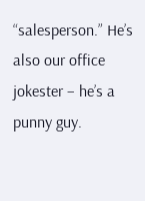“salesperson.” He’s also our office jokester – he’s a punny guy.